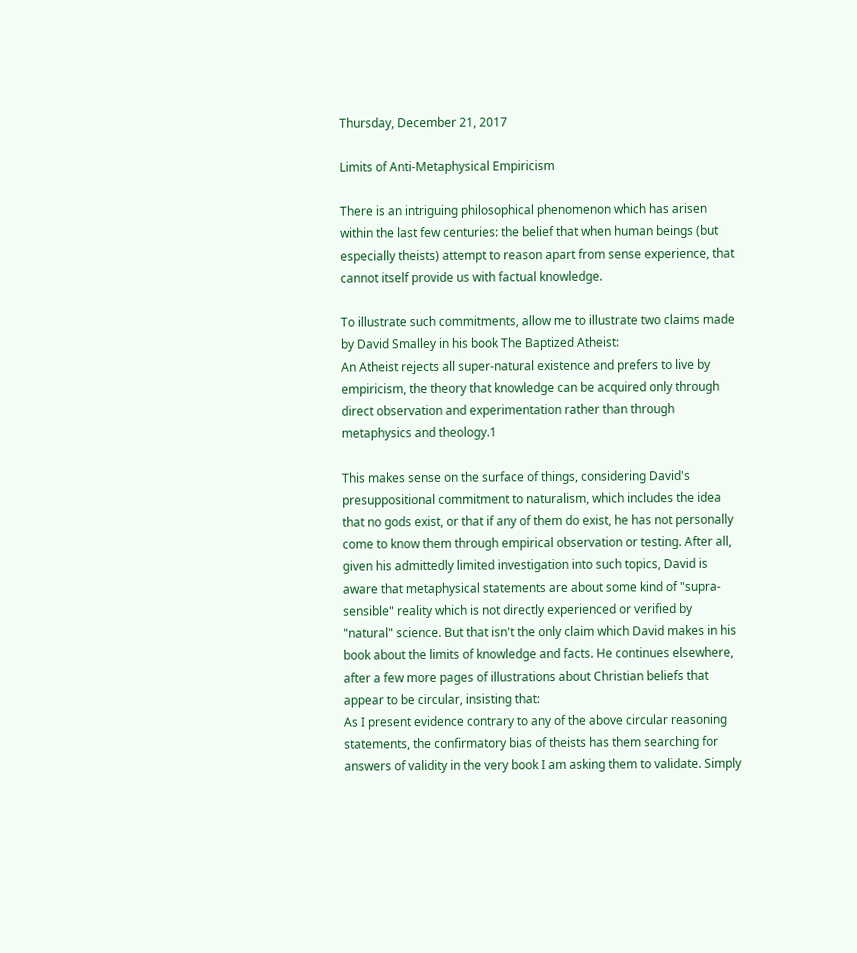Thursday, December 21, 2017

Limits of Anti-Metaphysical Empiricism

There is an intriguing philosophical phenomenon which has arisen within the last few centuries: the belief that when human beings (but especially theists) attempt to reason apart from sense experience, that cannot itself provide us with factual knowledge.

To illustrate such commitments, allow me to illustrate two claims made by David Smalley in his book The Baptized Atheist:
An Atheist rejects all super-natural existence and prefers to live by empiricism, the theory that knowledge can be acquired only through direct observation and experimentation rather than through metaphysics and theology.1

This makes sense on the surface of things, considering David's presuppositional commitment to naturalism, which includes the idea that no gods exist, or that if any of them do exist, he has not personally come to know them through empirical observation or testing. After all, given his admittedly limited investigation into such topics, David is aware that metaphysical statements are about some kind of "supra-sensible" reality which is not directly experienced or verified by "natural" science. But that isn't the only claim which David makes in his book about the limits of knowledge and facts. He continues elsewhere, after a few more pages of illustrations about Christian beliefs that appear to be circular, insisting that:
As I present evidence contrary to any of the above circular reasoning statements, the confirmatory bias of theists has them searching for answers of validity in the very book I am asking them to validate. Simply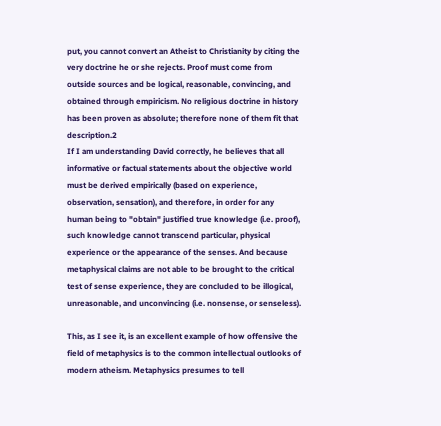put, you cannot convert an Atheist to Christianity by citing the very doctrine he or she rejects. Proof must come from outside sources and be logical, reasonable, convincing, and obtained through empiricism. No religious doctrine in history has been proven as absolute; therefore none of them fit that description.2
If I am understanding David correctly, he believes that all informative or factual statements about the objective world must be derived empirically (based on experience, observation, sensation), and therefore, in order for any human being to "obtain" justified true knowledge (i.e. proof), such knowledge cannot transcend particular, physical experience or the appearance of the senses. And because metaphysical claims are not able to be brought to the critical test of sense experience, they are concluded to be illogical, unreasonable, and unconvincing (i.e. nonsense, or senseless).

This, as I see it, is an excellent example of how offensive the field of metaphysics is to the common intellectual outlooks of modern atheism. Metaphysics presumes to tell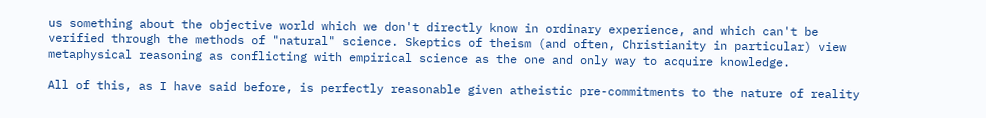us something about the objective world which we don't directly know in ordinary experience, and which can't be verified through the methods of "natural" science. Skeptics of theism (and often, Christianity in particular) view metaphysical reasoning as conflicting with empirical science as the one and only way to acquire knowledge.

All of this, as I have said before, is perfectly reasonable given atheistic pre-commitments to the nature of reality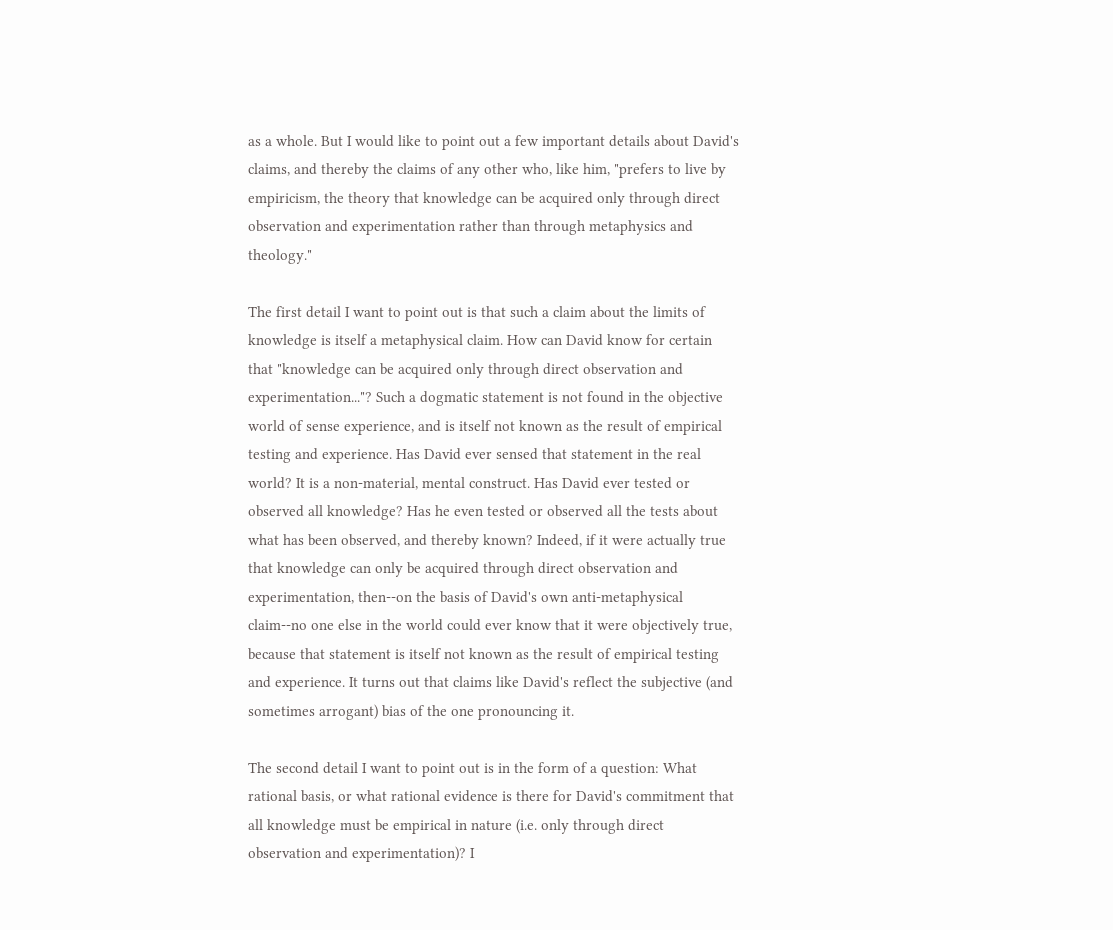as a whole. But I would like to point out a few important details about David's claims, and thereby the claims of any other who, like him, "prefers to live by empiricism, the theory that knowledge can be acquired only through direct observation and experimentation rather than through metaphysics and theology."

The first detail I want to point out is that such a claim about the limits of knowledge is itself a metaphysical claim. How can David know for certain that "knowledge can be acquired only through direct observation and experimentation..."? Such a dogmatic statement is not found in the objective world of sense experience, and is itself not known as the result of empirical testing and experience. Has David ever sensed that statement in the real world? It is a non-material, mental construct. Has David ever tested or observed all knowledge? Has he even tested or observed all the tests about what has been observed, and thereby known? Indeed, if it were actually true that knowledge can only be acquired through direct observation and experimentation, then--on the basis of David's own anti-metaphysical claim--no one else in the world could ever know that it were objectively true, because that statement is itself not known as the result of empirical testing and experience. It turns out that claims like David's reflect the subjective (and sometimes arrogant) bias of the one pronouncing it.

The second detail I want to point out is in the form of a question: What rational basis, or what rational evidence is there for David's commitment that all knowledge must be empirical in nature (i.e. only through direct observation and experimentation)? I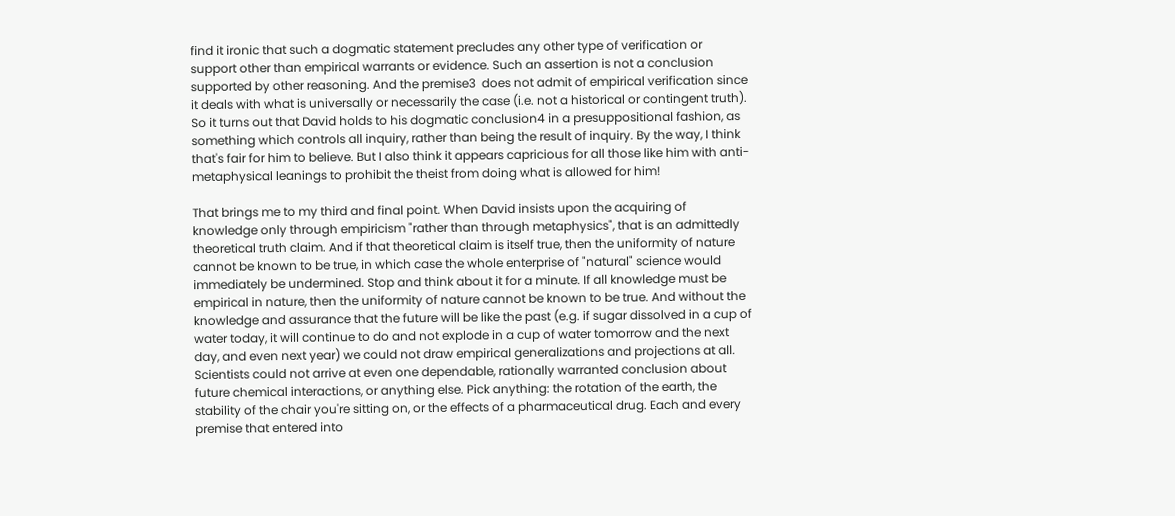find it ironic that such a dogmatic statement precludes any other type of verification or support other than empirical warrants or evidence. Such an assertion is not a conclusion supported by other reasoning. And the premise3  does not admit of empirical verification since it deals with what is universally or necessarily the case (i.e. not a historical or contingent truth). So it turns out that David holds to his dogmatic conclusion4 in a presuppositional fashion, as something which controls all inquiry, rather than being the result of inquiry. By the way, I think that's fair for him to believe. But I also think it appears capricious for all those like him with anti-metaphysical leanings to prohibit the theist from doing what is allowed for him!

That brings me to my third and final point. When David insists upon the acquiring of knowledge only through empiricism "rather than through metaphysics", that is an admittedly theoretical truth claim. And if that theoretical claim is itself true, then the uniformity of nature cannot be known to be true, in which case the whole enterprise of "natural" science would immediately be undermined. Stop and think about it for a minute. If all knowledge must be empirical in nature, then the uniformity of nature cannot be known to be true. And without the knowledge and assurance that the future will be like the past (e.g. if sugar dissolved in a cup of water today, it will continue to do and not explode in a cup of water tomorrow and the next day, and even next year) we could not draw empirical generalizations and projections at all. Scientists could not arrive at even one dependable, rationally warranted conclusion about future chemical interactions, or anything else. Pick anything: the rotation of the earth, the stability of the chair you're sitting on, or the effects of a pharmaceutical drug. Each and every premise that entered into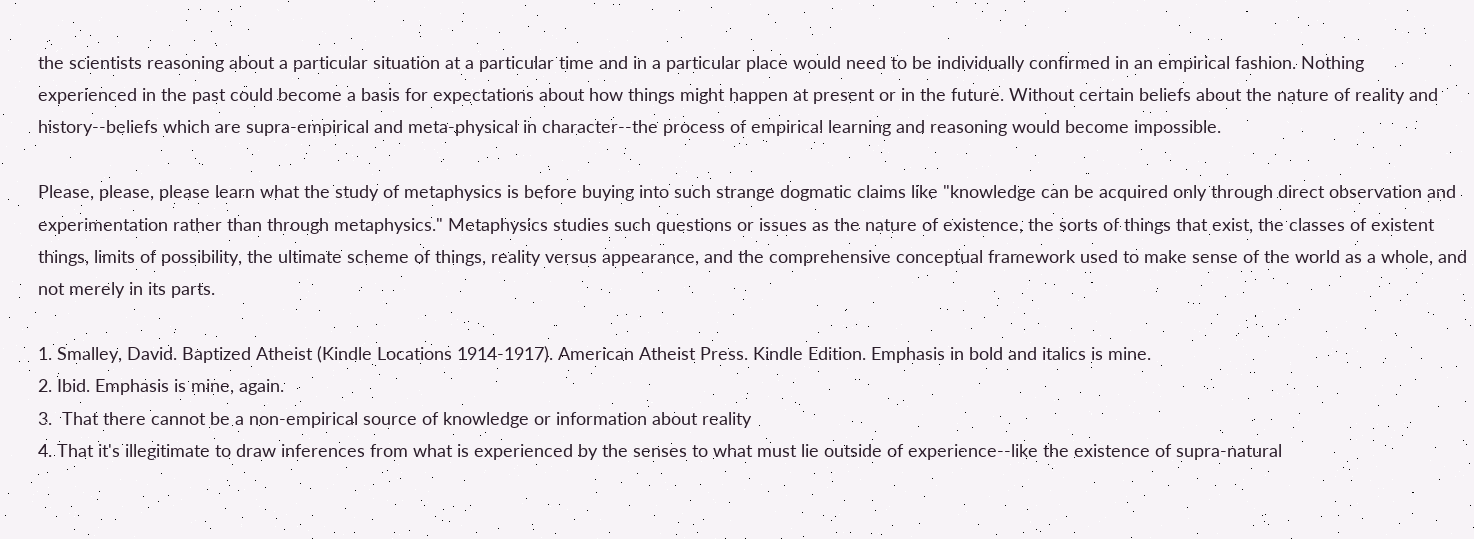the scientists reasoning about a particular situation at a particular time and in a particular place would need to be individually confirmed in an empirical fashion. Nothing experienced in the past could become a basis for expectations about how things might happen at present or in the future. Without certain beliefs about the nature of reality and history--beliefs which are supra-empirical and meta-physical in character--the process of empirical learning and reasoning would become impossible.

Please, please, please learn what the study of metaphysics is before buying into such strange dogmatic claims like "knowledge can be acquired only through direct observation and experimentation rather than through metaphysics." Metaphysics studies such questions or issues as the nature of existence, the sorts of things that exist, the classes of existent things, limits of possibility, the ultimate scheme of things, reality versus appearance, and the comprehensive conceptual framework used to make sense of the world as a whole, and not merely in its parts.

1. Smalley, David. Baptized Atheist (Kindle Locations 1914-1917). American Atheist Press. Kindle Edition. Emphasis in bold and italics is mine.
2. Ibid. Emphasis is mine, again.
3.  That there cannot be a non-empirical source of knowledge or information about reality
4. That it's illegitimate to draw inferences from what is experienced by the senses to what must lie outside of experience--like the existence of supra-natural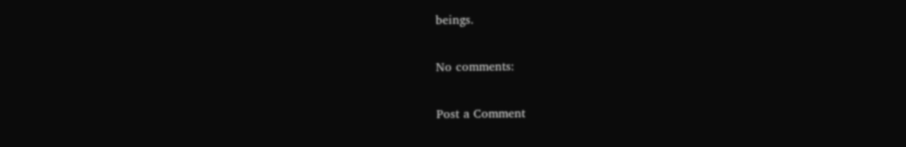beings.

No comments:

Post a Comment